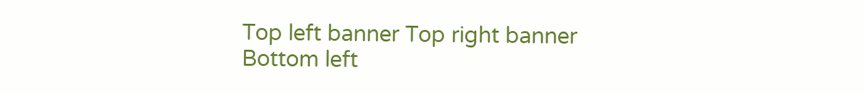Top left banner Top right banner
Bottom left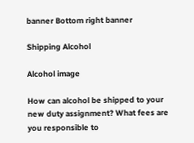banner Bottom right banner

Shipping Alcohol

Alcohol image

How can alcohol be shipped to your new duty assignment? What fees are you responsible to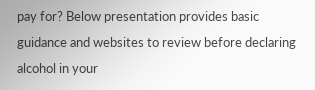pay for? Below presentation provides basic guidance and websites to review before declaring alcohol in your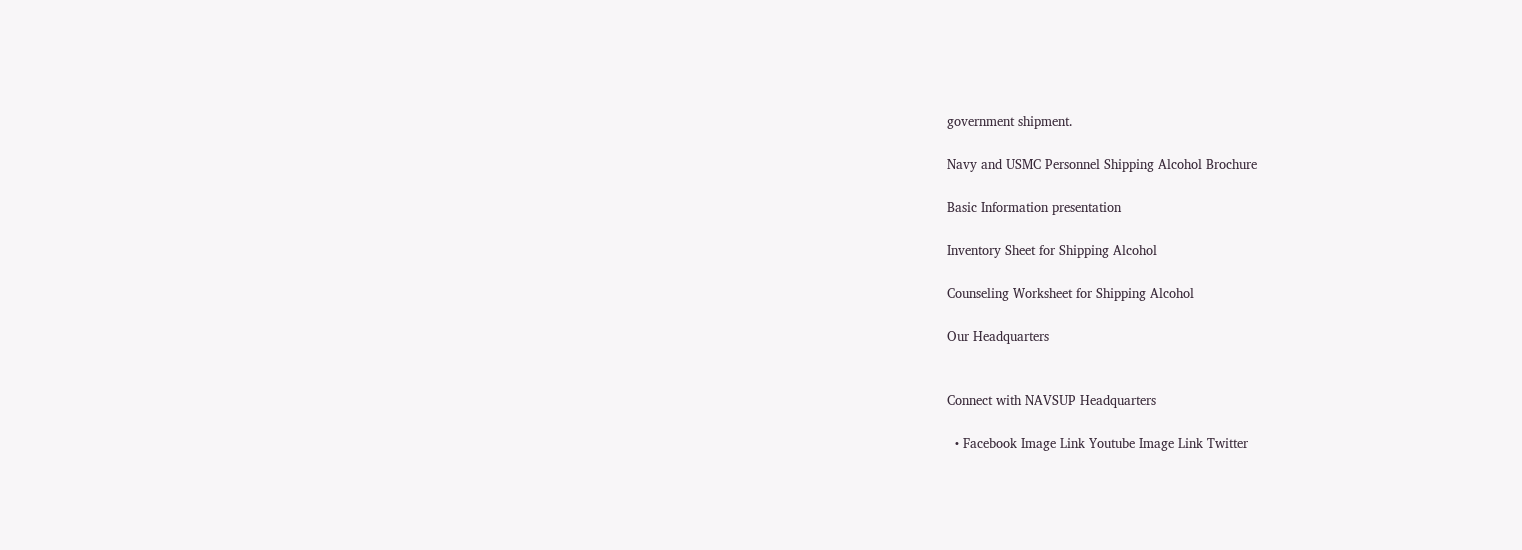government shipment.

Navy and USMC Personnel Shipping Alcohol Brochure

Basic Information presentation

Inventory Sheet for Shipping Alcohol

Counseling Worksheet for Shipping Alcohol

Our Headquarters


Connect with NAVSUP Headquarters

  • Facebook Image Link Youtube Image Link Twitter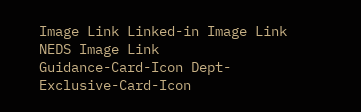Image Link Linked-in Image Link NEDS Image Link
Guidance-Card-Icon Dept-Exclusive-Card-Icon